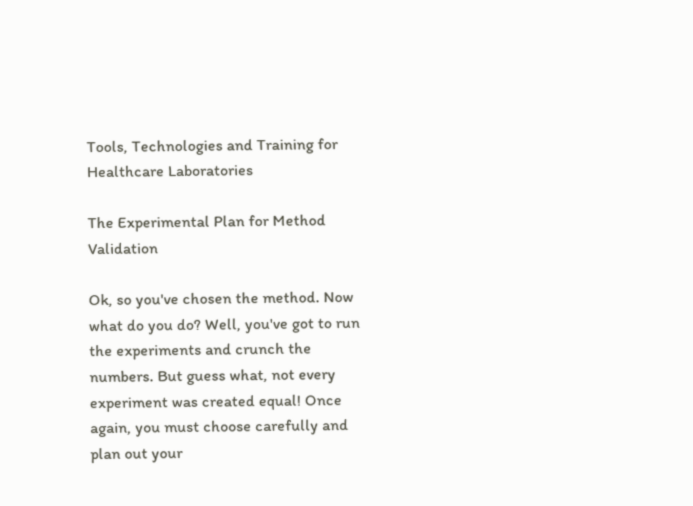Tools, Technologies and Training for Healthcare Laboratories

The Experimental Plan for Method Validation

Ok, so you've chosen the method. Now what do you do? Well, you've got to run the experiments and crunch the numbers. But guess what, not every experiment was created equal! Once again, you must choose carefully and plan out your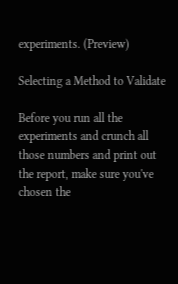experiments. (Preview)

Selecting a Method to Validate

Before you run all the experiments and crunch all those numbers and print out the report, make sure you've chosen the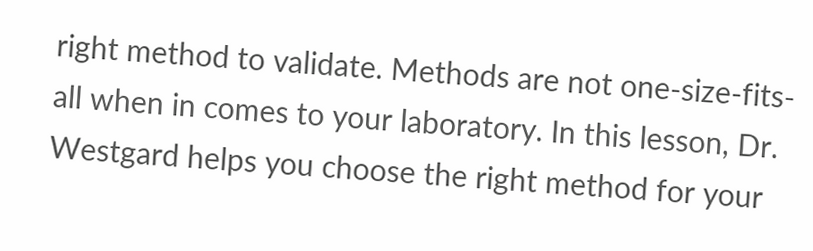right method to validate. Methods are not one-size-fits-all when in comes to your laboratory. In this lesson, Dr. Westgard helps you choose the right method for your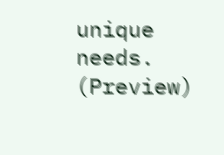unique needs. (Preview)